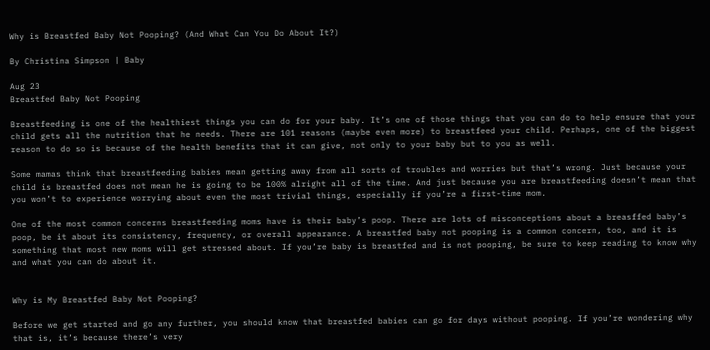Why is Breastfed Baby Not Pooping? (And What Can You Do About It?)

By Christina Simpson | Baby

Aug 23
Breastfed Baby Not Pooping

Breastfeeding is one of the healthiest things you can do for your baby. It’s one of those things that you can do to help ensure that your child gets all the nutrition that he needs. There are 101 reasons (maybe even more) to breastfeed your child. Perhaps, one of the biggest reason to do so is because of the health benefits that it can give, not only to your baby but to you as well.

Some mamas think that breastfeeding babies mean getting away from all sorts of troubles and worries but that’s wrong. Just because your child is breastfed does not mean he is going to be 100% alright all of the time. And just because you are breastfeeding doesn’t mean that you won’t to experience worrying about even the most trivial things, especially if you’re a first-time mom.

One of the most common concerns breastfeeding moms have is their baby’s poop. There are lots of misconceptions about a breasffed baby’s poop, be it about its consistency, frequency, or overall appearance. A breastfed baby not pooping is a common concern, too, and it is something that most new moms will get stressed about. If you’re baby is breastfed and is not pooping, be sure to keep reading to know why and what you can do about it.


Why is My Breastfed Baby Not Pooping?

Before we get started and go any further, you should know that breastfed babies can go for days without pooping. If you’re wondering why that is, it’s because there’s very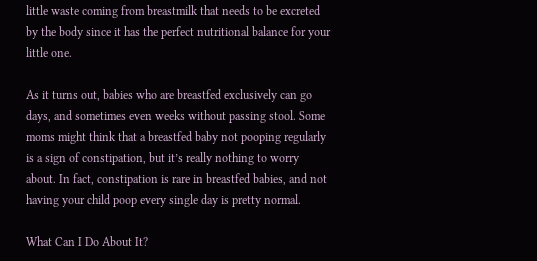little waste coming from breastmilk that needs to be excreted by the body since it has the perfect nutritional balance for your little one.

As it turns out, babies who are breastfed exclusively can go days, and sometimes even weeks without passing stool. Some moms might think that a breastfed baby not pooping regularly is a sign of constipation, but it’s really nothing to worry about. In fact, constipation is rare in breastfed babies, and not having your child poop every single day is pretty normal.

What Can I Do About It?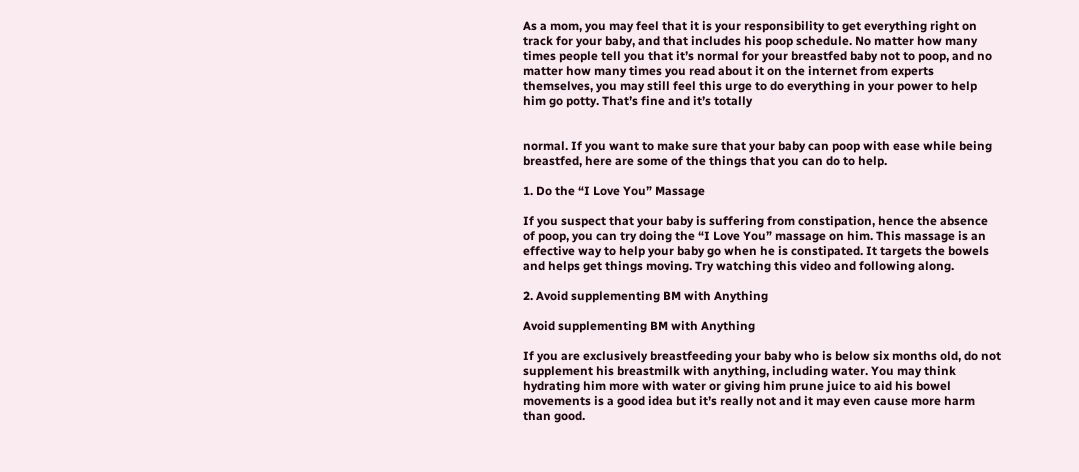As a mom, you may feel that it is your responsibility to get everything right on track for your baby, and that includes his poop schedule. No matter how many times people tell you that it’s normal for your breastfed baby not to poop, and no matter how many times you read about it on the internet from experts themselves, you may still feel this urge to do everything in your power to help him go potty. That’s fine and it’s totally


normal. If you want to make sure that your baby can poop with ease while being breastfed, here are some of the things that you can do to help.

1. Do the “I Love You” Massage

If you suspect that your baby is suffering from constipation, hence the absence of poop, you can try doing the “I Love You” massage on him. This massage is an effective way to help your baby go when he is constipated. It targets the bowels and helps get things moving. Try watching this video and following along.

2. Avoid supplementing BM with Anything

Avoid supplementing BM with Anything

If you are exclusively breastfeeding your baby who is below six months old, do not supplement his breastmilk with anything, including water. You may think hydrating him more with water or giving him prune juice to aid his bowel movements is a good idea but it’s really not and it may even cause more harm than good.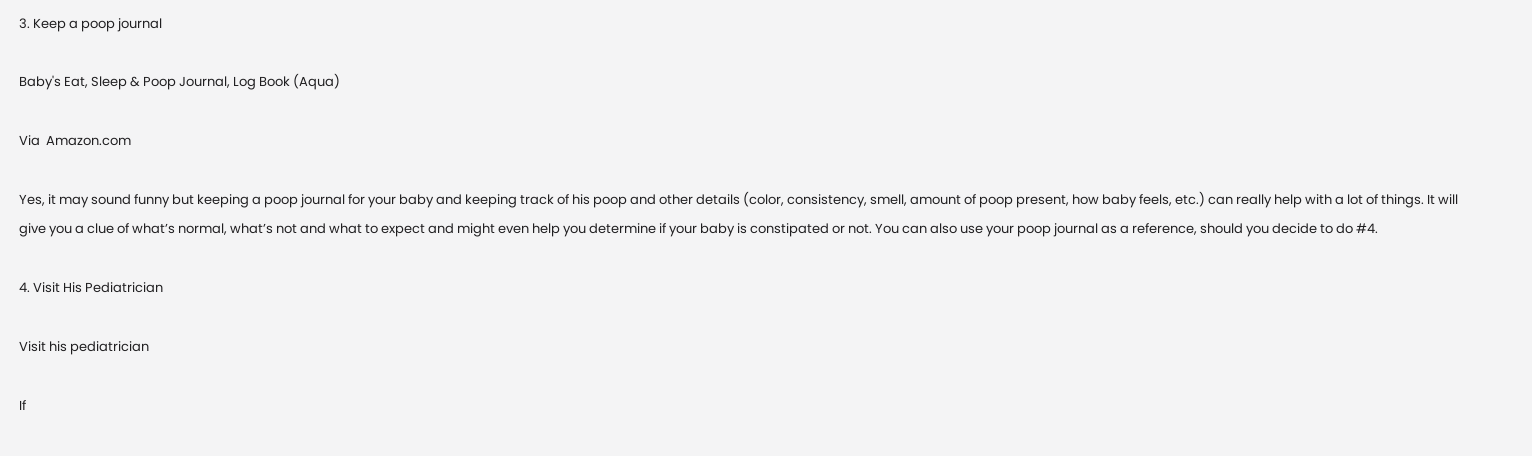3. Keep a poop journal

Baby's Eat, Sleep & Poop Journal, Log Book (Aqua)

Via  Amazon.com

Yes, it may sound funny but keeping a poop journal for your baby and keeping track of his poop and other details (color, consistency, smell, amount of poop present, how baby feels, etc.) can really help with a lot of things. It will give you a clue of what’s normal, what’s not and what to expect and might even help you determine if your baby is constipated or not. You can also use your poop journal as a reference, should you decide to do #4.

4. Visit His Pediatrician

Visit his pediatrician

If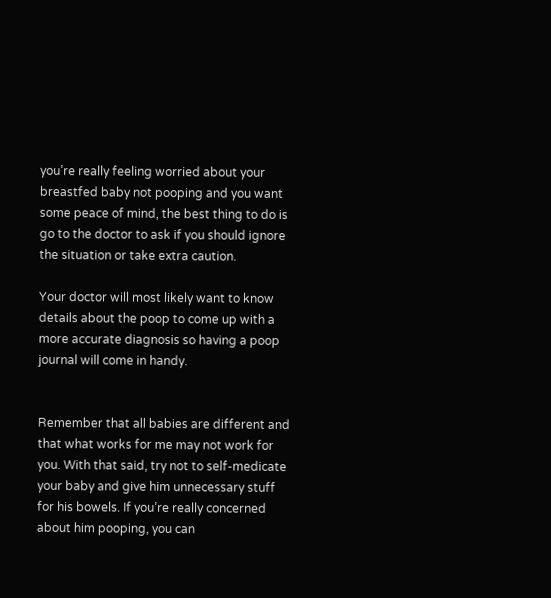you’re really feeling worried about your breastfed baby not pooping and you want some peace of mind, the best thing to do is go to the doctor to ask if you should ignore the situation or take extra caution.

Your doctor will most likely want to know details about the poop to come up with a more accurate diagnosis so having a poop journal will come in handy.


Remember that all babies are different and that what works for me may not work for you. With that said, try not to self-medicate your baby and give him unnecessary stuff for his bowels. If you’re really concerned about him pooping, you can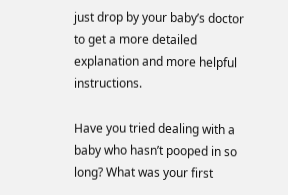just drop by your baby’s doctor to get a more detailed explanation and more helpful instructions.

Have you tried dealing with a baby who hasn’t pooped in so long? What was your first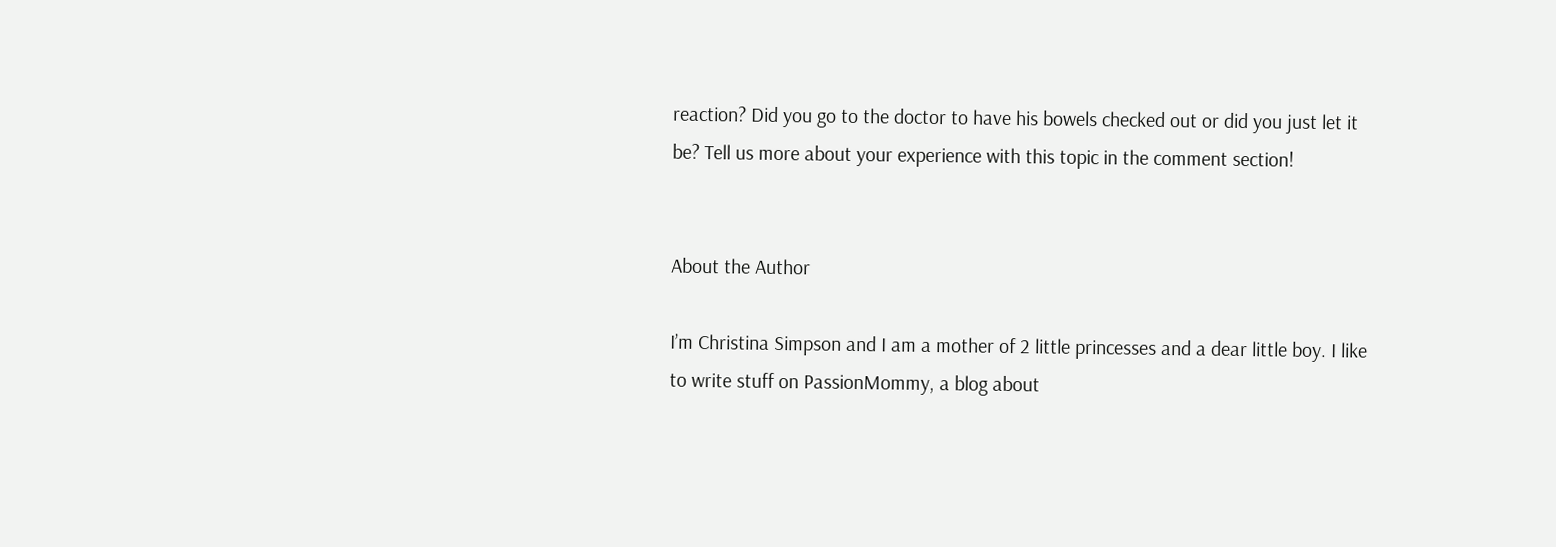reaction? Did you go to the doctor to have his bowels checked out or did you just let it be? Tell us more about your experience with this topic in the comment section!


About the Author

I’m Christina Simpson and I am a mother of 2 little princesses and a dear little boy. I like to write stuff on PassionMommy, a blog about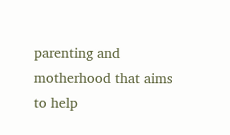parenting and motherhood that aims to help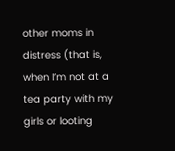other moms in distress (that is, when I’m not at a tea party with my girls or looting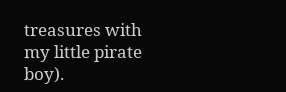treasures with my little pirate boy).